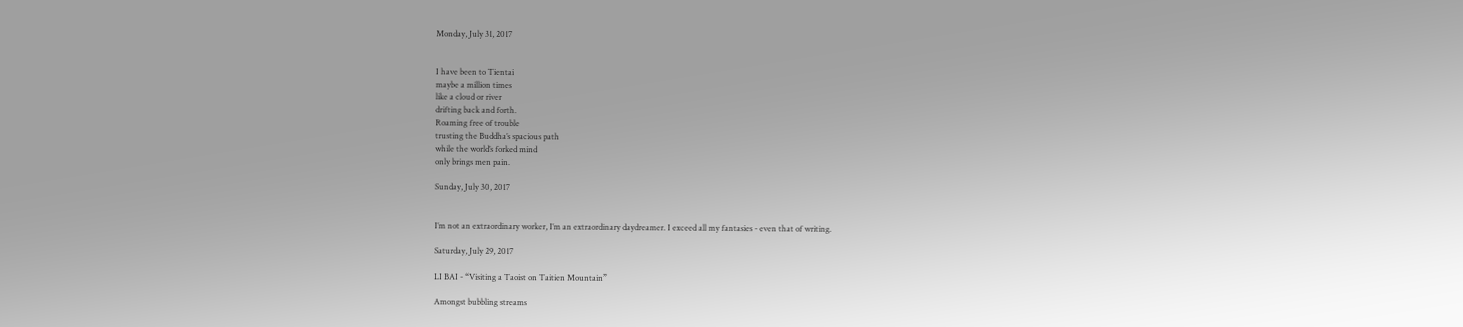Monday, July 31, 2017


I have been to Tientai
maybe a million times
like a cloud or river
drifting back and forth.
Roaming free of trouble
trusting the Buddha’s spacious path
while the world’s forked mind
only brings men pain.

Sunday, July 30, 2017


I’m not an extraordinary worker, I’m an extraordinary daydreamer. I exceed all my fantasies - even that of writing.

Saturday, July 29, 2017

LI BAI - “Visiting a Taoist on Taitien Mountain”

Amongst bubbling streams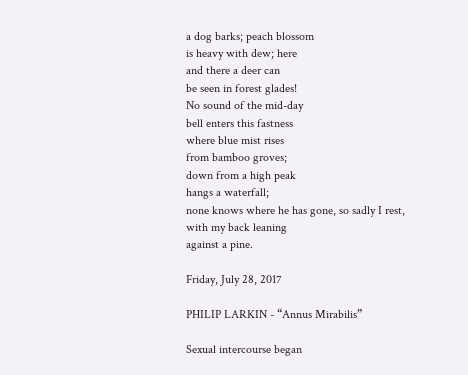a dog barks; peach blossom
is heavy with dew; here
and there a deer can
be seen in forest glades!
No sound of the mid-day
bell enters this fastness
where blue mist rises
from bamboo groves;
down from a high peak
hangs a waterfall;
none knows where he has gone, so sadly I rest,
with my back leaning
against a pine.

Friday, July 28, 2017

PHILIP LARKIN - “Annus Mirabilis”

Sexual intercourse began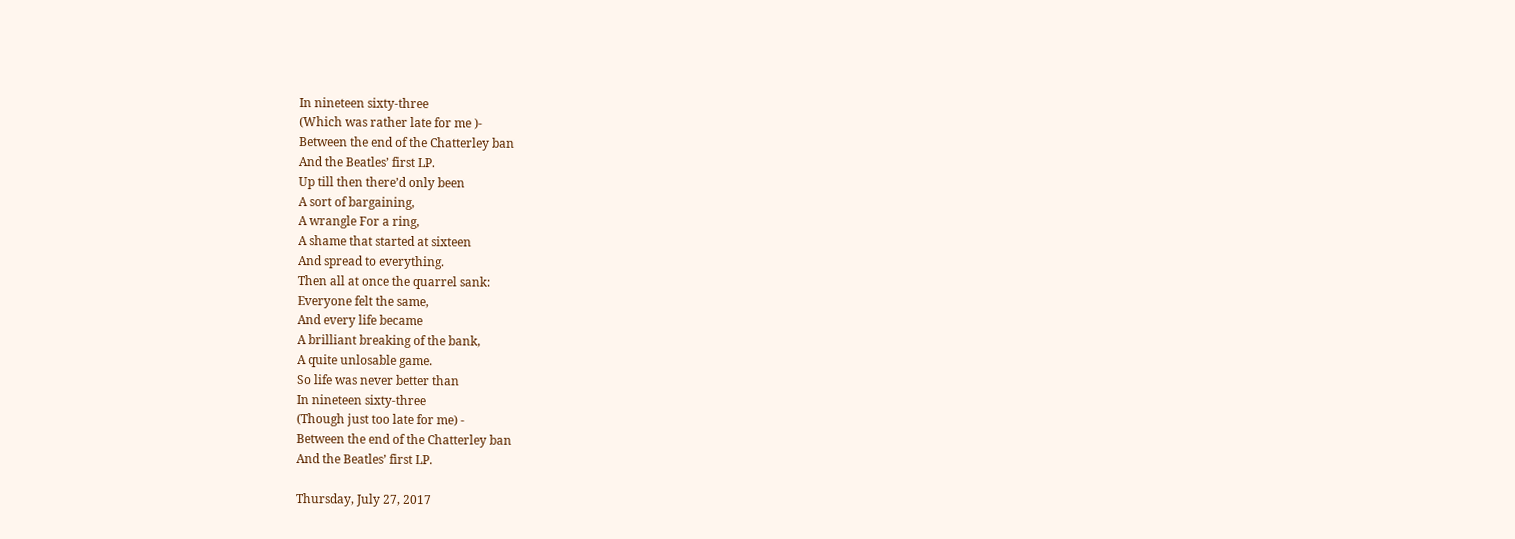In nineteen sixty-three
(Which was rather late for me )-
Between the end of the Chatterley ban
And the Beatles’ first LP.
Up till then there’d only been
A sort of bargaining,
A wrangle For a ring,
A shame that started at sixteen
And spread to everything.
Then all at once the quarrel sank:
Everyone felt the same,
And every life became
A brilliant breaking of the bank,
A quite unlosable game.
So life was never better than
In nineteen sixty-three
(Though just too late for me) -
Between the end of the Chatterley ban
And the Beatles’ first LP.

Thursday, July 27, 2017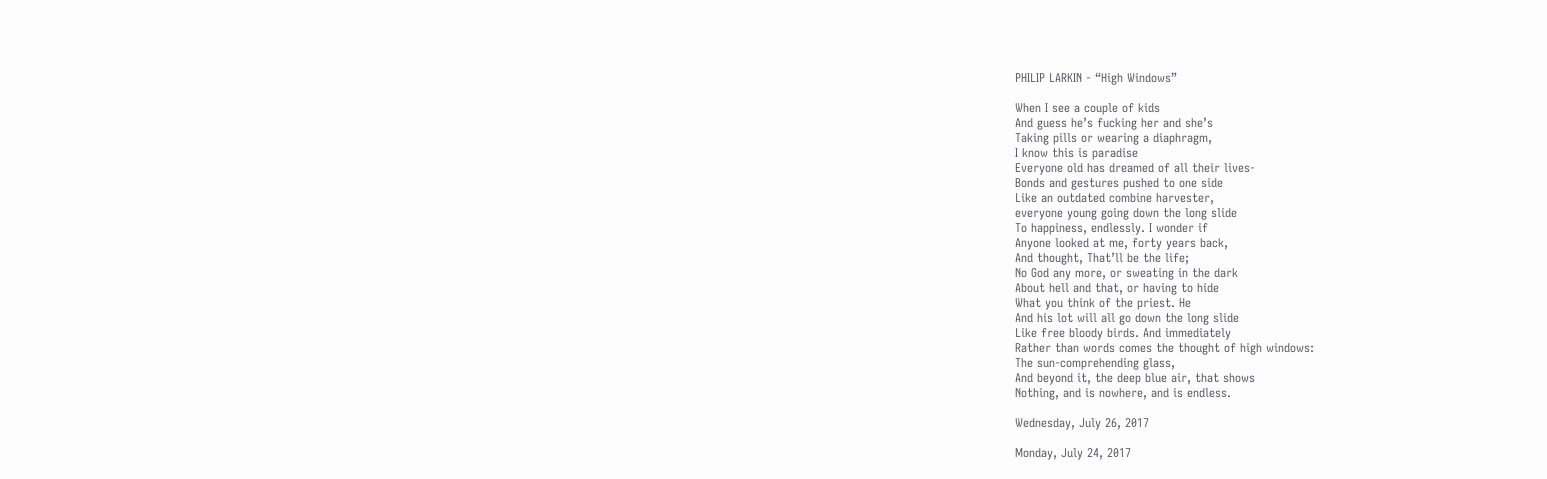PHILIP LARKIN - “High Windows”

When I see a couple of kids
And guess he’s fucking her and she’s
Taking pills or wearing a diaphragm,
I know this is paradise
Everyone old has dreamed of all their lives-
Bonds and gestures pushed to one side
Like an outdated combine harvester,
everyone young going down the long slide
To happiness, endlessly. I wonder if
Anyone looked at me, forty years back,
And thought, That’ll be the life;
No God any more, or sweating in the dark
About hell and that, or having to hide
What you think of the priest. He
And his lot will all go down the long slide
Like free bloody birds. And immediately
Rather than words comes the thought of high windows:
The sun-comprehending glass,
And beyond it, the deep blue air, that shows
Nothing, and is nowhere, and is endless.

Wednesday, July 26, 2017

Monday, July 24, 2017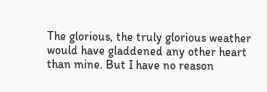The glorious, the truly glorious weather would have gladdened any other heart than mine. But I have no reason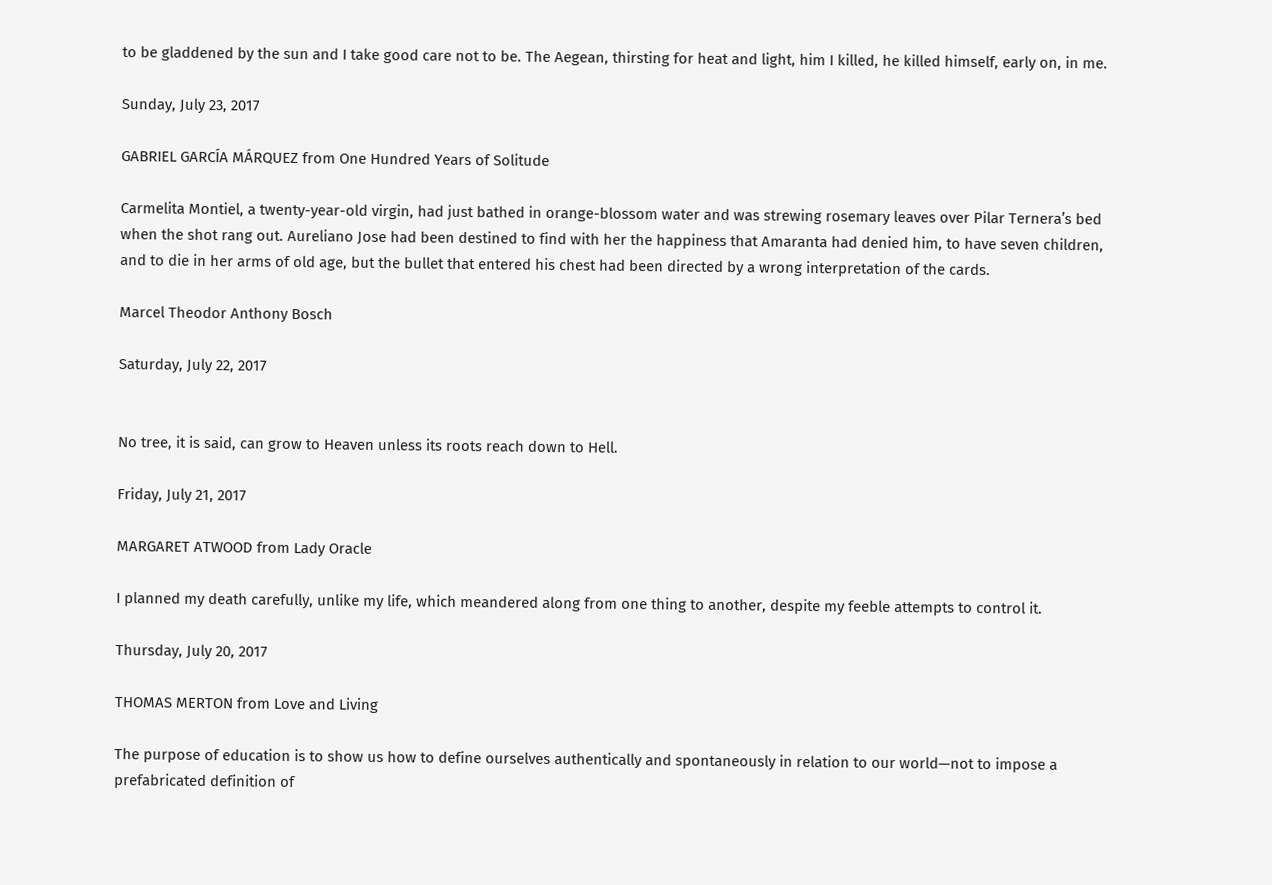to be gladdened by the sun and I take good care not to be. The Aegean, thirsting for heat and light, him I killed, he killed himself, early on, in me.

Sunday, July 23, 2017

GABRIEL GARCÍA MÁRQUEZ from One Hundred Years of Solitude

Carmelita Montiel, a twenty-year-old virgin, had just bathed in orange-blossom water and was strewing rosemary leaves over Pilar Ternera’s bed when the shot rang out. Aureliano Jose had been destined to find with her the happiness that Amaranta had denied him, to have seven children, and to die in her arms of old age, but the bullet that entered his chest had been directed by a wrong interpretation of the cards.

Marcel Theodor Anthony Bosch

Saturday, July 22, 2017


No tree, it is said, can grow to Heaven unless its roots reach down to Hell.

Friday, July 21, 2017

MARGARET ATWOOD from Lady Oracle

I planned my death carefully, unlike my life, which meandered along from one thing to another, despite my feeble attempts to control it.

Thursday, July 20, 2017

THOMAS MERTON from Love and Living

The purpose of education is to show us how to define ourselves authentically and spontaneously in relation to our world—not to impose a prefabricated definition of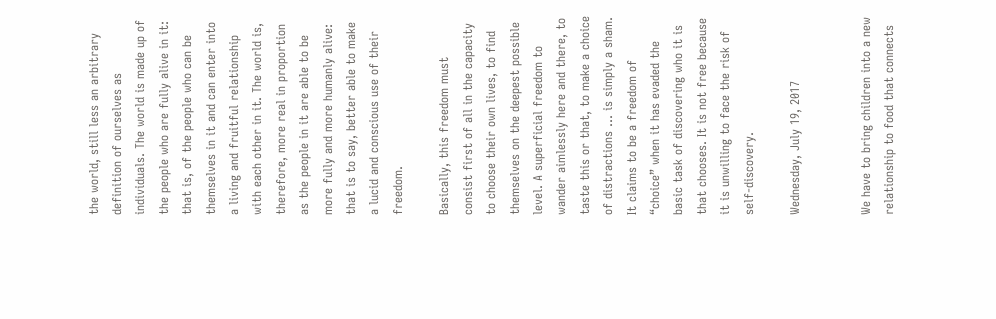the world, still less an arbitrary definition of ourselves as individuals. The world is made up of the people who are fully alive in it: that is, of the people who can be themselves in it and can enter into a living and fruitful relationship with each other in it. The world is, therefore, more real in proportion as the people in it are able to be more fully and more humanly alive: that is to say, better able to make a lucid and conscious use of their freedom.

Basically, this freedom must consist first of all in the capacity to choose their own lives, to find themselves on the deepest possible level. A superficial freedom to wander aimlessly here and there, to taste this or that, to make a choice of distractions … is simply a sham. It claims to be a freedom of “choice” when it has evaded the basic task of discovering who it is that chooses. It is not free because it is unwilling to face the risk of self-discovery.

Wednesday, July 19, 2017


We have to bring children into a new relationship to food that connects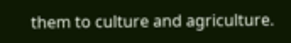them to culture and agriculture.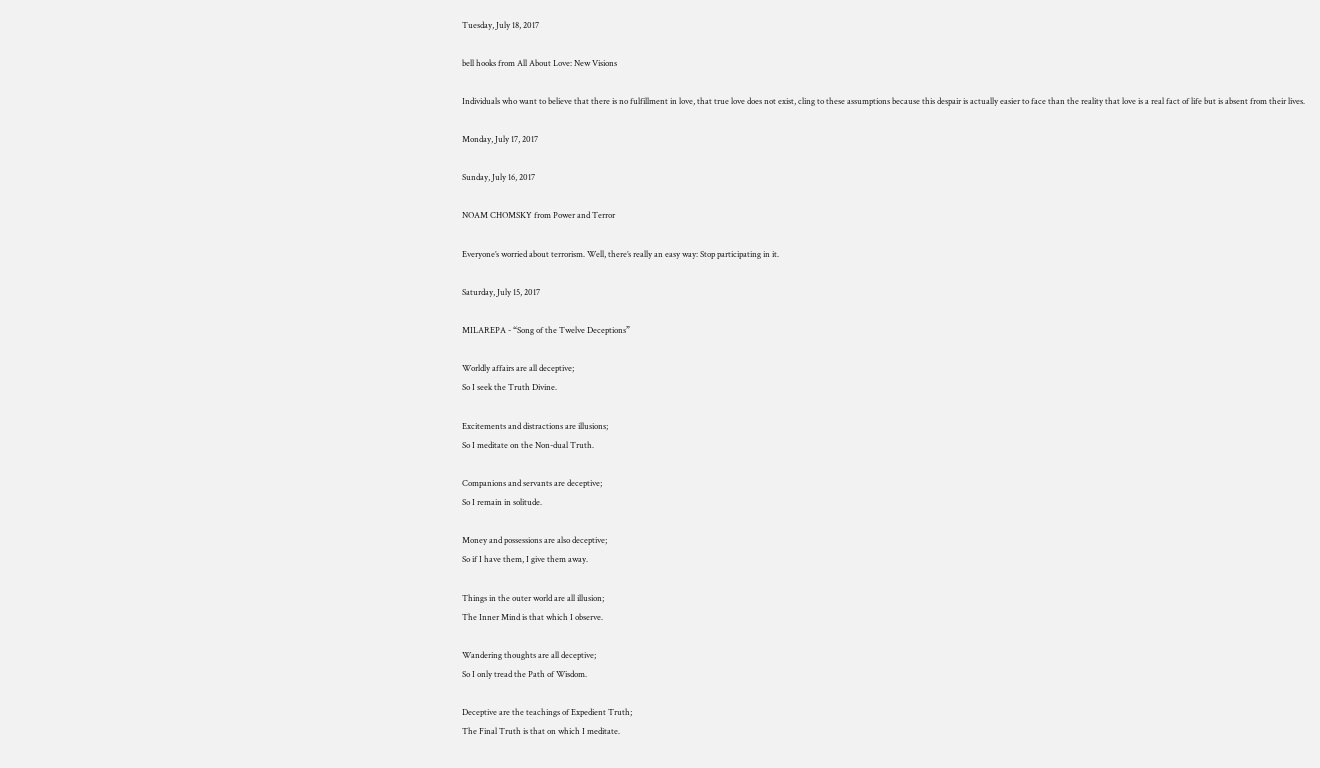Tuesday, July 18, 2017

bell hooks from All About Love: New Visions

Individuals who want to believe that there is no fulfillment in love, that true love does not exist, cling to these assumptions because this despair is actually easier to face than the reality that love is a real fact of life but is absent from their lives.

Monday, July 17, 2017

Sunday, July 16, 2017

NOAM CHOMSKY from Power and Terror

Everyone’s worried about terrorism. Well, there’s really an easy way: Stop participating in it.

Saturday, July 15, 2017

MILAREPA - “Song of the Twelve Deceptions”

Worldly affairs are all deceptive;
So I seek the Truth Divine.

Excitements and distractions are illusions;
So I meditate on the Non-dual Truth.

Companions and servants are deceptive;
So I remain in solitude.

Money and possessions are also deceptive;
So if I have them, I give them away.

Things in the outer world are all illusion;
The Inner Mind is that which I observe.

Wandering thoughts are all deceptive;
So I only tread the Path of Wisdom.

Deceptive are the teachings of Expedient Truth;
The Final Truth is that on which I meditate.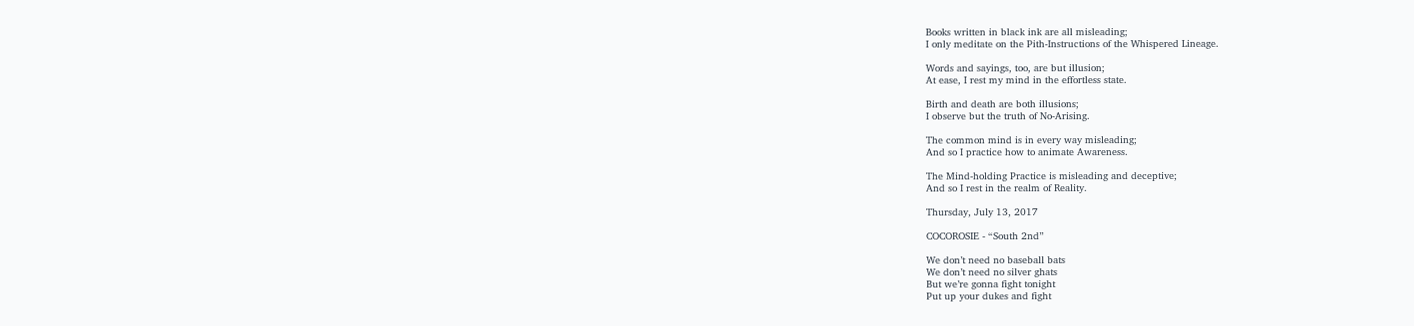Books written in black ink are all misleading;
I only meditate on the Pith-Instructions of the Whispered Lineage.

Words and sayings, too, are but illusion;
At ease, I rest my mind in the effortless state.

Birth and death are both illusions;
I observe but the truth of No-Arising.

The common mind is in every way misleading;
And so I practice how to animate Awareness.

The Mind-holding Practice is misleading and deceptive;
And so I rest in the realm of Reality.

Thursday, July 13, 2017

COCOROSIE - “South 2nd”

We don’t need no baseball bats
We don’t need no silver ghats
But we’re gonna fight tonight
Put up your dukes and fight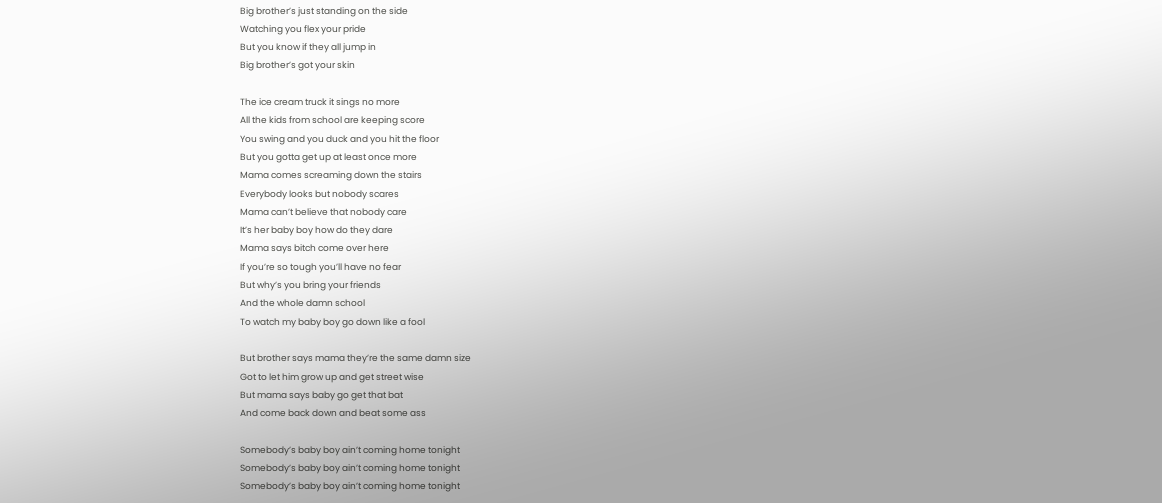Big brother’s just standing on the side
Watching you flex your pride
But you know if they all jump in
Big brother’s got your skin

The ice cream truck it sings no more
All the kids from school are keeping score
You swing and you duck and you hit the floor
But you gotta get up at least once more
Mama comes screaming down the stairs
Everybody looks but nobody scares
Mama can’t believe that nobody care
It’s her baby boy how do they dare
Mama says bitch come over here
If you’re so tough you’ll have no fear
But why’s you bring your friends
And the whole damn school
To watch my baby boy go down like a fool

But brother says mama they’re the same damn size
Got to let him grow up and get street wise
But mama says baby go get that bat
And come back down and beat some ass

Somebody’s baby boy ain’t coming home tonight
Somebody’s baby boy ain’t coming home tonight
Somebody’s baby boy ain’t coming home tonight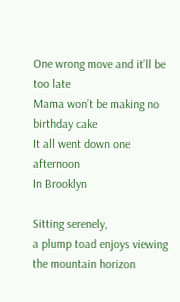One wrong move and it’ll be too late
Mama won’t be making no birthday cake
It all went down one afternoon
In Brooklyn

Sitting serenely,
a plump toad enjoys viewing
the mountain horizon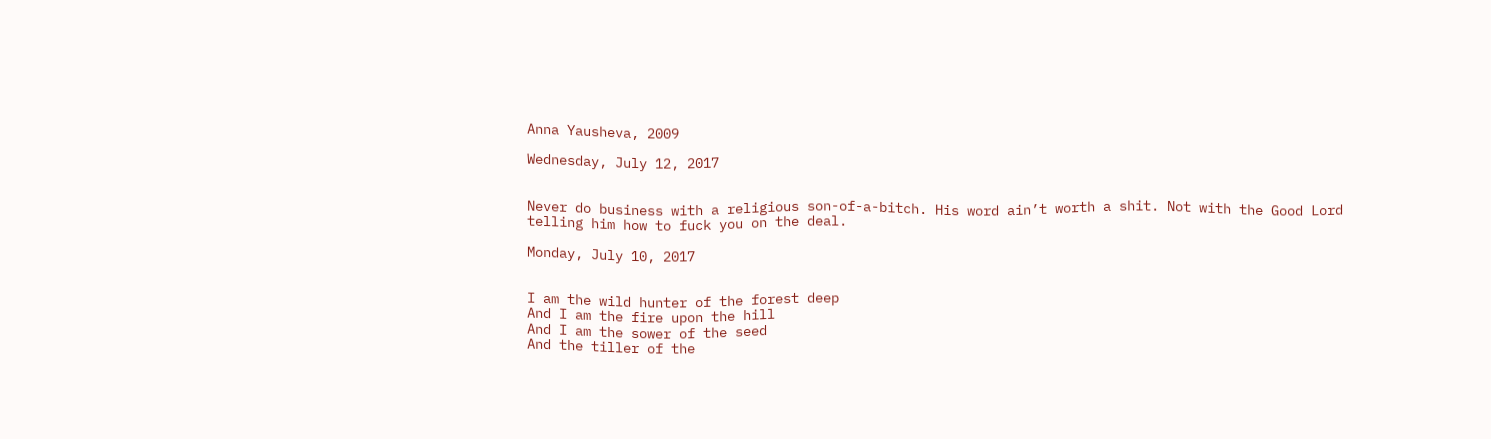Anna Yausheva, 2009

Wednesday, July 12, 2017


Never do business with a religious son-of-a-bitch. His word ain’t worth a shit. Not with the Good Lord telling him how to fuck you on the deal.

Monday, July 10, 2017


I am the wild hunter of the forest deep
And I am the fire upon the hill
And I am the sower of the seed
And the tiller of the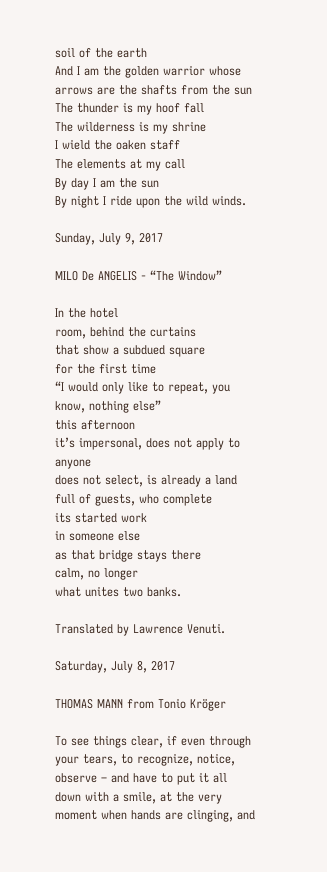soil of the earth
And I am the golden warrior whose arrows are the shafts from the sun
The thunder is my hoof fall
The wilderness is my shrine
I wield the oaken staff
The elements at my call
By day I am the sun
By night I ride upon the wild winds.

Sunday, July 9, 2017

MILO De ANGELIS - “The Window”

In the hotel
room, behind the curtains
that show a subdued square
for the first time
“I would only like to repeat, you know, nothing else”
this afternoon
it’s impersonal, does not apply to anyone
does not select, is already a land
full of guests, who complete
its started work
in someone else
as that bridge stays there
calm, no longer
what unites two banks.

Translated by Lawrence Venuti.

Saturday, July 8, 2017

THOMAS MANN from Tonio Kröger

To see things clear, if even through your tears, to recognize, notice, observe – and have to put it all down with a smile, at the very moment when hands are clinging, and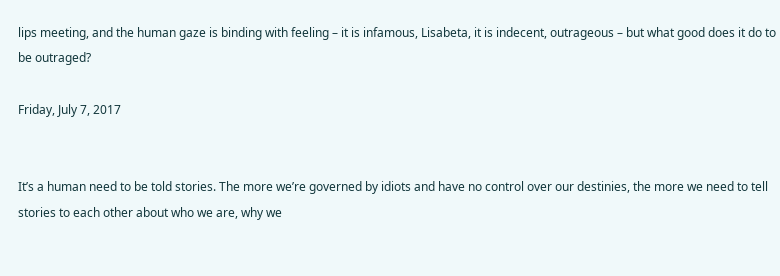lips meeting, and the human gaze is binding with feeling – it is infamous, Lisabeta, it is indecent, outrageous – but what good does it do to be outraged?

Friday, July 7, 2017


It’s a human need to be told stories. The more we’re governed by idiots and have no control over our destinies, the more we need to tell stories to each other about who we are, why we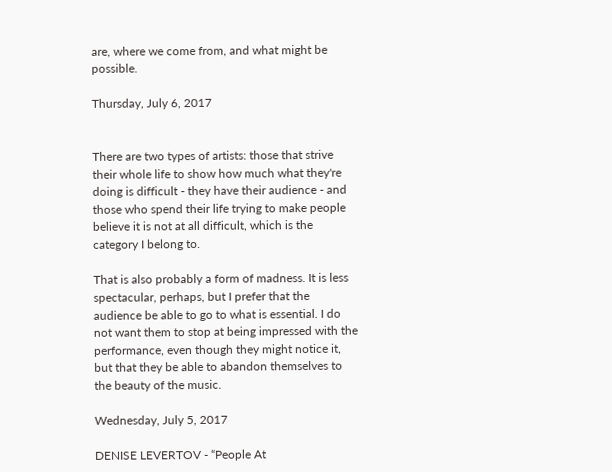are, where we come from, and what might be possible.

Thursday, July 6, 2017


There are two types of artists: those that strive their whole life to show how much what they're doing is difficult - they have their audience - and those who spend their life trying to make people believe it is not at all difficult, which is the category I belong to.

That is also probably a form of madness. It is less spectacular, perhaps, but I prefer that the audience be able to go to what is essential. I do not want them to stop at being impressed with the performance, even though they might notice it, but that they be able to abandon themselves to the beauty of the music.

Wednesday, July 5, 2017

DENISE LEVERTOV - “People At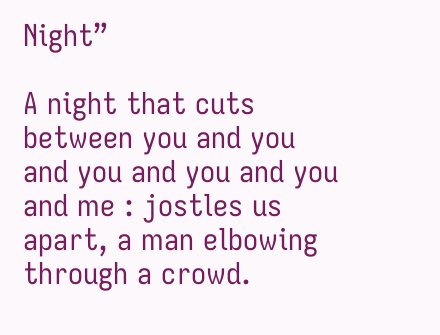Night”

A night that cuts between you and you
and you and you and you
and me : jostles us apart, a man elbowing
through a crowd.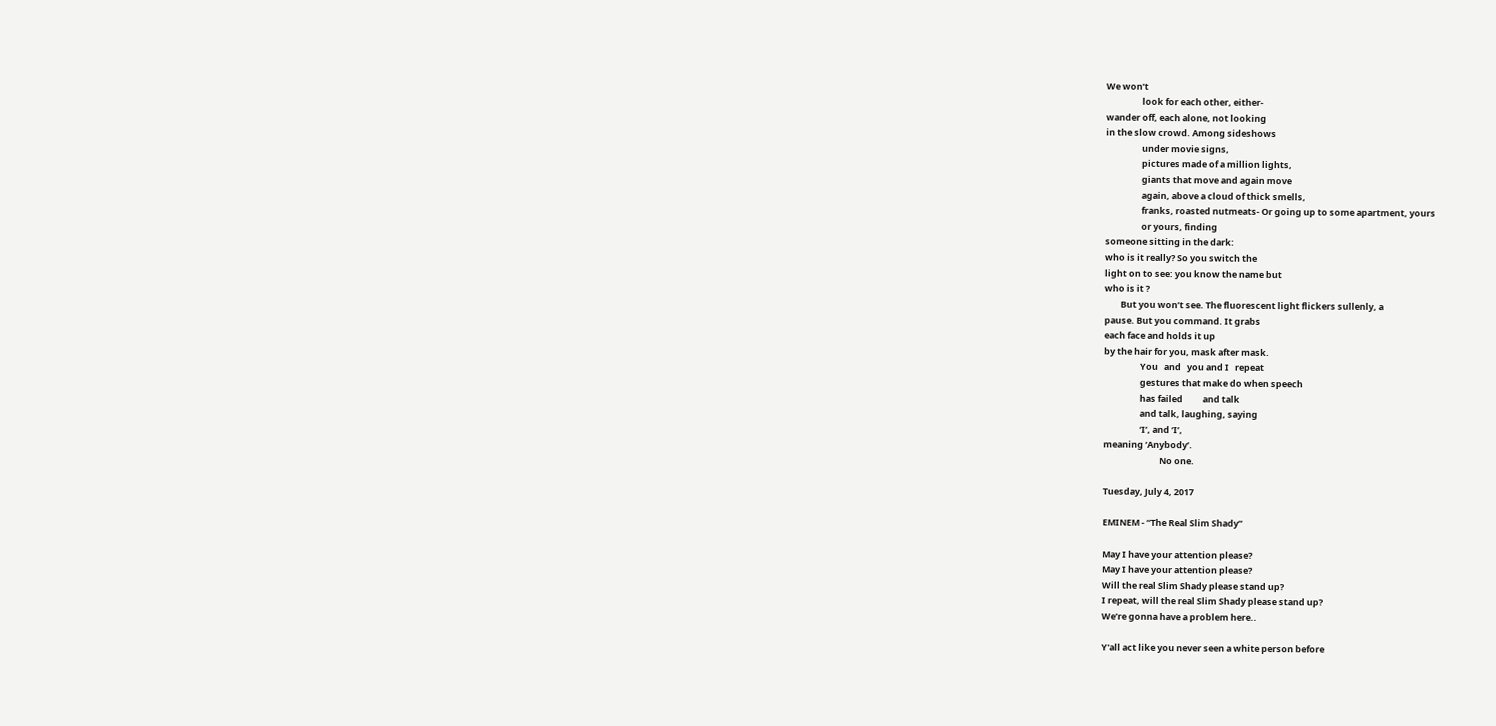We won’t
                  look for each other, either-
wander off, each alone, not looking
in the slow crowd. Among sideshows
                  under movie signs,
                  pictures made of a million lights,
                  giants that move and again move
                  again, above a cloud of thick smells,
                  franks, roasted nutmeats- Or going up to some apartment, yours
                  or yours, finding
someone sitting in the dark:
who is it really? So you switch the
light on to see: you know the name but
who is it ?
        But you won’t see. The fluorescent light flickers sullenly, a
pause. But you command. It grabs
each face and holds it up
by the hair for you, mask after mask.
                  You   and   you and I   repeat
                  gestures that make do when speech
                  has failed          and talk
                  and talk, laughing, saying
                  ‘I’, and ‘I’,
meaning ‘Anybody’.
                            No one.

Tuesday, July 4, 2017

EMINEM - “The Real Slim Shady”

May I have your attention please?
May I have your attention please?
Will the real Slim Shady please stand up?
I repeat, will the real Slim Shady please stand up?
We’re gonna have a problem here..

Y'all act like you never seen a white person before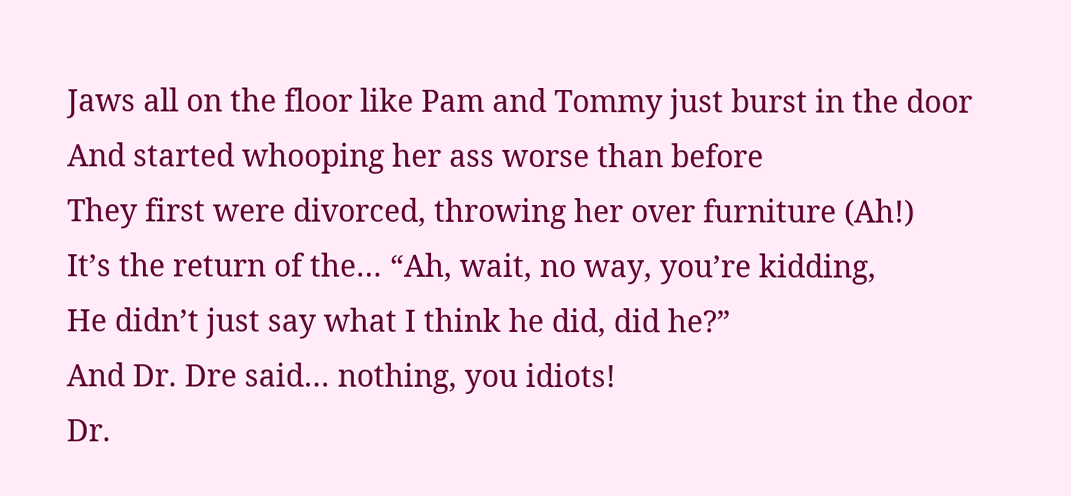Jaws all on the floor like Pam and Tommy just burst in the door
And started whooping her ass worse than before
They first were divorced, throwing her over furniture (Ah!)
It’s the return of the… “Ah, wait, no way, you’re kidding,
He didn’t just say what I think he did, did he?”
And Dr. Dre said… nothing, you idiots!
Dr.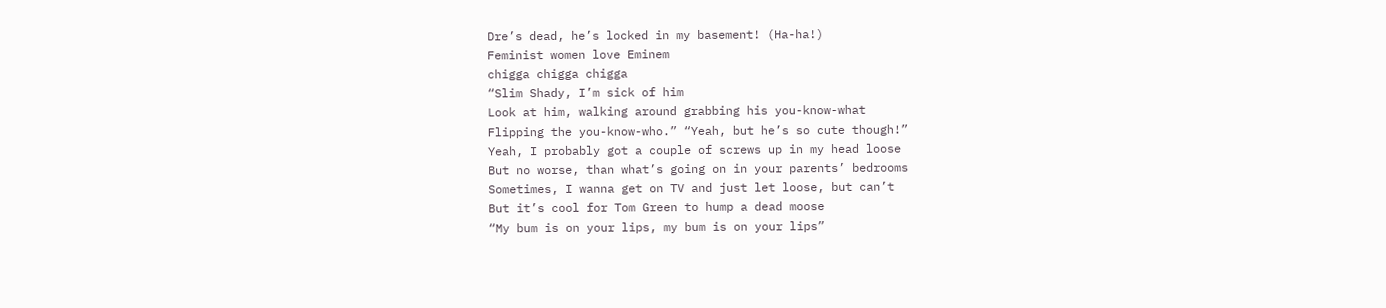Dre’s dead, he’s locked in my basement! (Ha-ha!)
Feminist women love Eminem
chigga chigga chigga
“Slim Shady, I’m sick of him
Look at him, walking around grabbing his you-know-what
Flipping the you-know-who.” “Yeah, but he’s so cute though!”
Yeah, I probably got a couple of screws up in my head loose
But no worse, than what’s going on in your parents’ bedrooms
Sometimes, I wanna get on TV and just let loose, but can’t
But it’s cool for Tom Green to hump a dead moose
“My bum is on your lips, my bum is on your lips”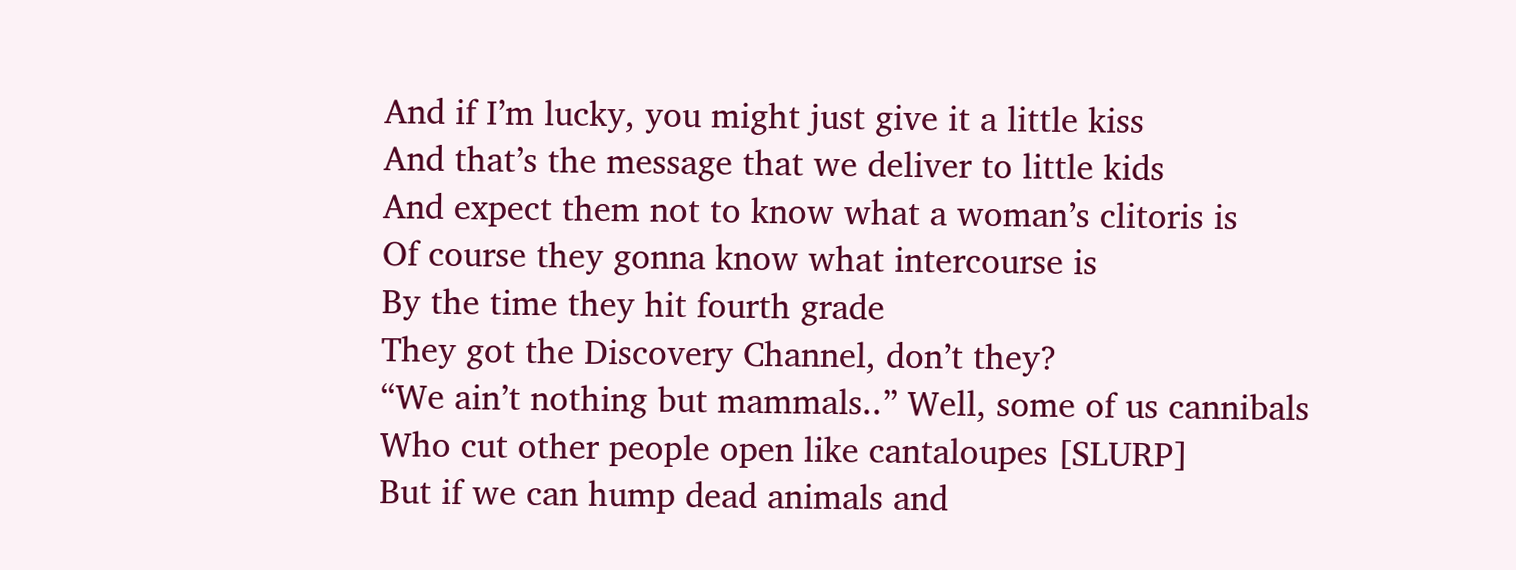And if I’m lucky, you might just give it a little kiss
And that’s the message that we deliver to little kids
And expect them not to know what a woman’s clitoris is
Of course they gonna know what intercourse is
By the time they hit fourth grade
They got the Discovery Channel, don’t they?
“We ain’t nothing but mammals..” Well, some of us cannibals
Who cut other people open like cantaloupes [SLURP]
But if we can hump dead animals and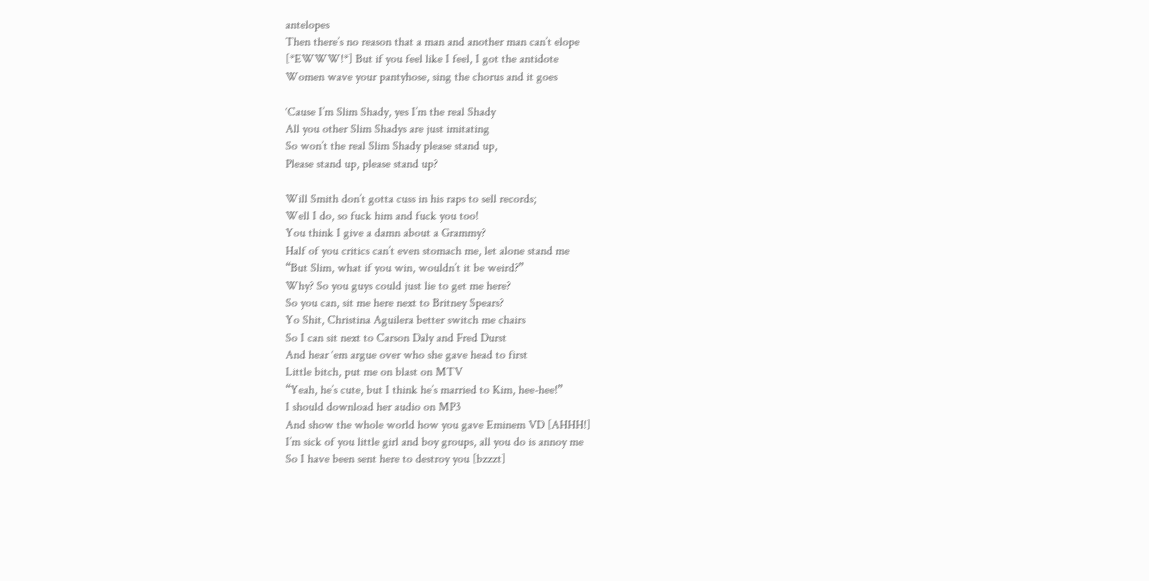antelopes
Then there’s no reason that a man and another man can’t elope
[*EWWW!*] But if you feel like I feel, I got the antidote
Women wave your pantyhose, sing the chorus and it goes

‘Cause I’m Slim Shady, yes I’m the real Shady
All you other Slim Shadys are just imitating
So won’t the real Slim Shady please stand up,
Please stand up, please stand up?

Will Smith don’t gotta cuss in his raps to sell records;
Well I do, so fuck him and fuck you too!
You think I give a damn about a Grammy?
Half of you critics can’t even stomach me, let alone stand me
“But Slim, what if you win, wouldn’t it be weird?”
Why? So you guys could just lie to get me here?
So you can, sit me here next to Britney Spears?
Yo Shit, Christina Aguilera better switch me chairs
So I can sit next to Carson Daly and Fred Durst
And hear ‘em argue over who she gave head to first
Little bitch, put me on blast on MTV
“Yeah, he’s cute, but I think he’s married to Kim, hee-hee!”
I should download her audio on MP3
And show the whole world how you gave Eminem VD [AHHH!]
I’m sick of you little girl and boy groups, all you do is annoy me
So I have been sent here to destroy you [bzzzt]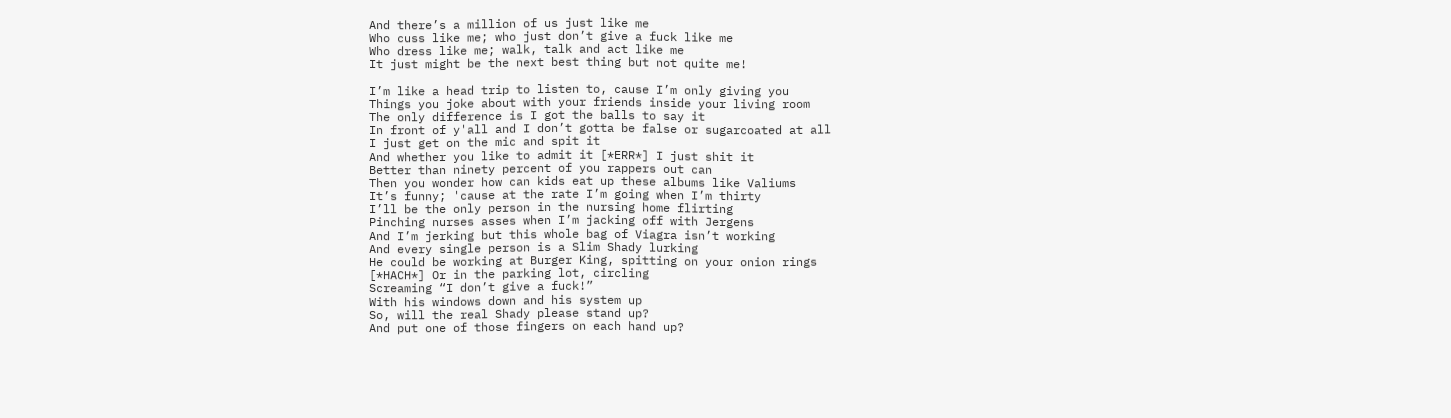And there’s a million of us just like me
Who cuss like me; who just don’t give a fuck like me
Who dress like me; walk, talk and act like me
It just might be the next best thing but not quite me!

I’m like a head trip to listen to, cause I’m only giving you
Things you joke about with your friends inside your living room
The only difference is I got the balls to say it
In front of y'all and I don’t gotta be false or sugarcoated at all
I just get on the mic and spit it
And whether you like to admit it [*ERR*] I just shit it
Better than ninety percent of you rappers out can
Then you wonder how can kids eat up these albums like Valiums
It’s funny; 'cause at the rate I’m going when I’m thirty
I’ll be the only person in the nursing home flirting
Pinching nurses asses when I’m jacking off with Jergens
And I’m jerking but this whole bag of Viagra isn’t working
And every single person is a Slim Shady lurking
He could be working at Burger King, spitting on your onion rings
[*HACH*] Or in the parking lot, circling
Screaming “I don’t give a fuck!”
With his windows down and his system up
So, will the real Shady please stand up?
And put one of those fingers on each hand up?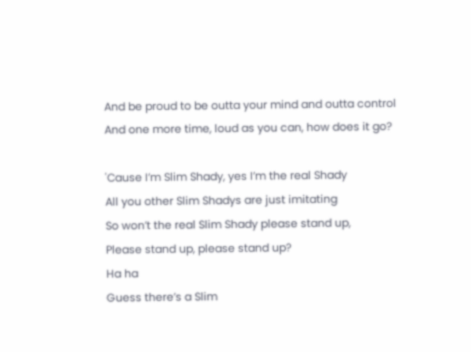And be proud to be outta your mind and outta control
And one more time, loud as you can, how does it go?

'Cause I’m Slim Shady, yes I’m the real Shady
All you other Slim Shadys are just imitating
So won’t the real Slim Shady please stand up,
Please stand up, please stand up?
Ha ha
Guess there’s a Slim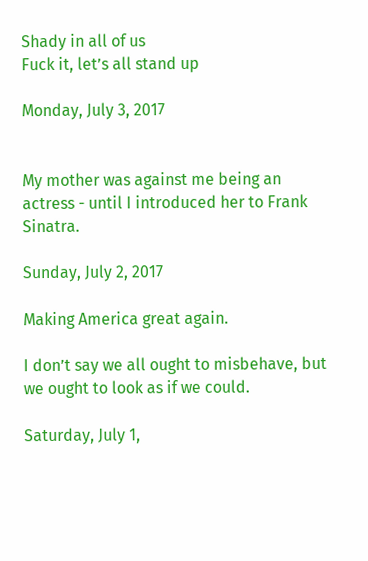Shady in all of us
Fuck it, let’s all stand up

Monday, July 3, 2017


My mother was against me being an actress - until I introduced her to Frank Sinatra.

Sunday, July 2, 2017

Making America great again.

I don’t say we all ought to misbehave, but we ought to look as if we could.

Saturday, July 1,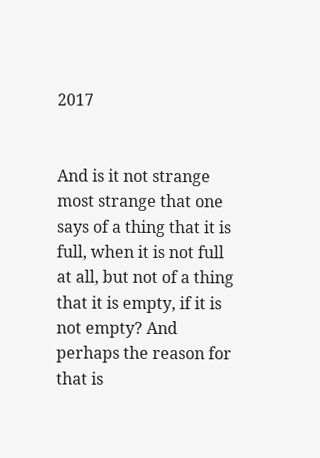2017


And is it not strange most strange that one says of a thing that it is full, when it is not full at all, but not of a thing that it is empty, if it is not empty? And perhaps the reason for that is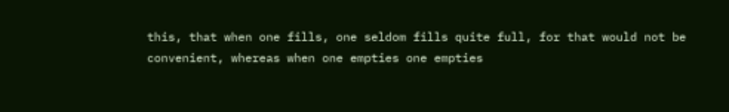this, that when one fills, one seldom fills quite full, for that would not be convenient, whereas when one empties one empties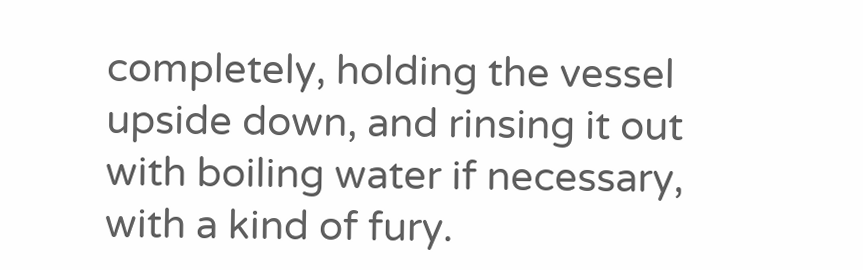completely, holding the vessel upside down, and rinsing it out with boiling water if necessary, with a kind of fury.